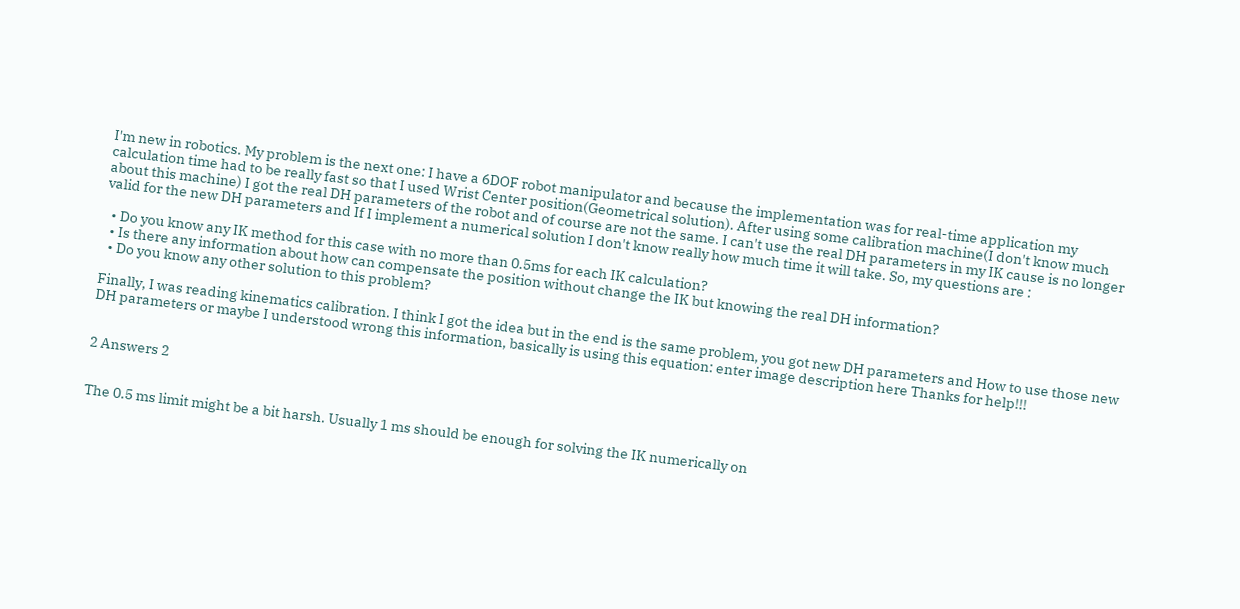I'm new in robotics. My problem is the next one: I have a 6DOF robot manipulator and because the implementation was for real-time application my calculation time had to be really fast so that I used Wrist Center position(Geometrical solution). After using some calibration machine(I don't know much about this machine) I got the real DH parameters of the robot and of course are not the same. I can't use the real DH parameters in my IK cause is no longer valid for the new DH parameters and If I implement a numerical solution I don't know really how much time it will take. So, my questions are :

  • Do you know any IK method for this case with no more than 0.5ms for each IK calculation?
  • Is there any information about how can compensate the position without change the IK but knowing the real DH information?
  • Do you know any other solution to this problem?

Finally, I was reading kinematics calibration. I think I got the idea but in the end is the same problem, you got new DH parameters and How to use those new DH parameters or maybe I understood wrong this information, basically is using this equation: enter image description here Thanks for help!!!


2 Answers 2


The 0.5 ms limit might be a bit harsh. Usually 1 ms should be enough for solving the IK numerically on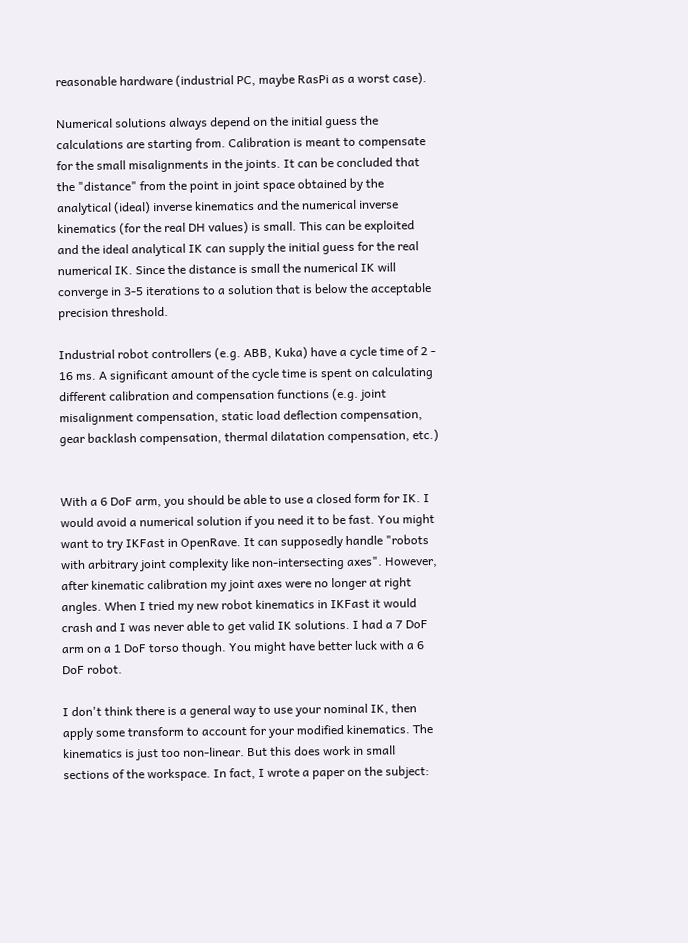reasonable hardware (industrial PC, maybe RasPi as a worst case).

Numerical solutions always depend on the initial guess the calculations are starting from. Calibration is meant to compensate for the small misalignments in the joints. It can be concluded that the "distance" from the point in joint space obtained by the analytical (ideal) inverse kinematics and the numerical inverse kinematics (for the real DH values) is small. This can be exploited and the ideal analytical IK can supply the initial guess for the real numerical IK. Since the distance is small the numerical IK will converge in 3-5 iterations to a solution that is below the acceptable precision threshold.

Industrial robot controllers (e.g. ABB, Kuka) have a cycle time of 2 - 16 ms. A significant amount of the cycle time is spent on calculating different calibration and compensation functions (e.g. joint misalignment compensation, static load deflection compensation, gear backlash compensation, thermal dilatation compensation, etc.)


With a 6 DoF arm, you should be able to use a closed form for IK. I would avoid a numerical solution if you need it to be fast. You might want to try IKFast in OpenRave. It can supposedly handle "robots with arbitrary joint complexity like non-intersecting axes". However, after kinematic calibration my joint axes were no longer at right angles. When I tried my new robot kinematics in IKFast it would crash and I was never able to get valid IK solutions. I had a 7 DoF arm on a 1 DoF torso though. You might have better luck with a 6 DoF robot.

I don't think there is a general way to use your nominal IK, then apply some transform to account for your modified kinematics. The kinematics is just too non-linear. But this does work in small sections of the workspace. In fact, I wrote a paper on the subject: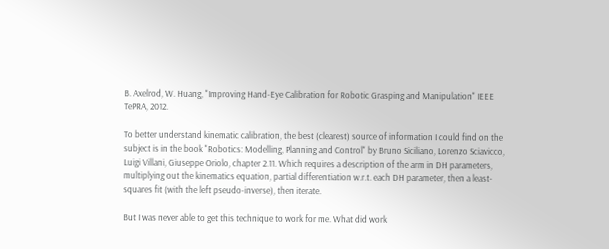B. Axelrod, W. Huang, "Improving Hand-Eye Calibration for Robotic Grasping and Manipulation" IEEE TePRA, 2012.

To better understand kinematic calibration, the best (clearest) source of information I could find on the subject is in the book "Robotics: Modelling, Planning and Control" by Bruno Siciliano, Lorenzo Sciavicco, Luigi Villani, Giuseppe Oriolo, chapter 2.11. Which requires a description of the arm in DH parameters, multiplying out the kinematics equation, partial differentiation w.r.t. each DH parameter, then a least-squares fit (with the left pseudo-inverse), then iterate.

But I was never able to get this technique to work for me. What did work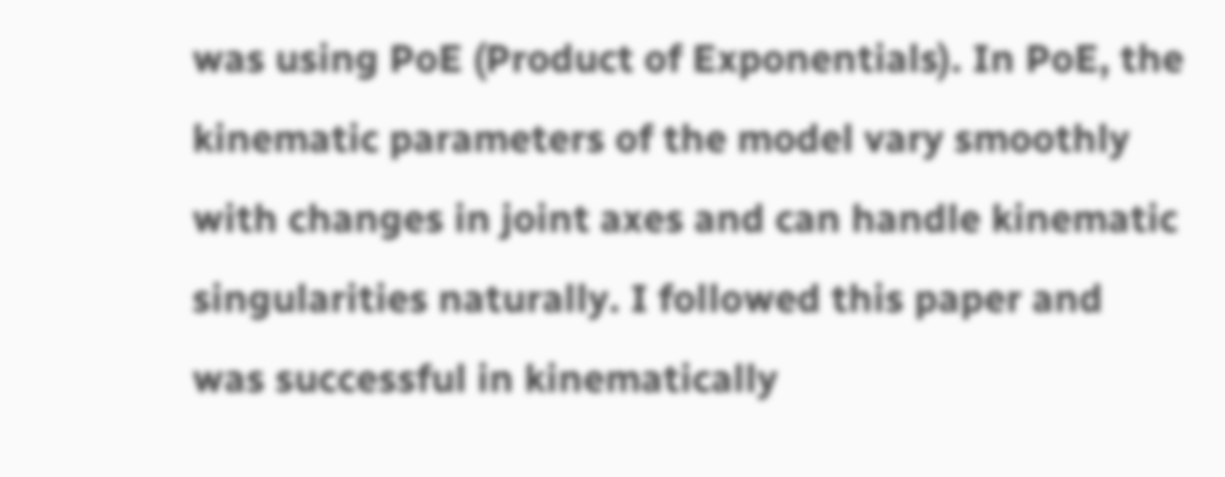was using PoE (Product of Exponentials). In PoE, the kinematic parameters of the model vary smoothly with changes in joint axes and can handle kinematic singularities naturally. I followed this paper and was successful in kinematically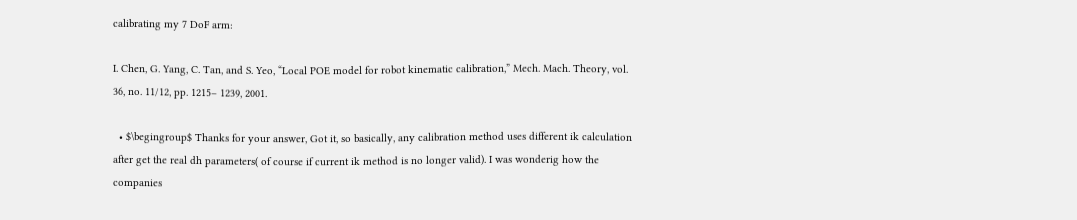calibrating my 7 DoF arm:

I. Chen, G. Yang, C. Tan, and S. Yeo, “Local POE model for robot kinematic calibration,” Mech. Mach. Theory, vol. 36, no. 11/12, pp. 1215– 1239, 2001.

  • $\begingroup$ Thanks for your answer, Got it, so basically, any calibration method uses different ik calculation after get the real dh parameters( of course if current ik method is no longer valid). I was wonderig how the companies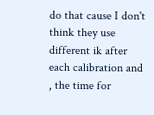do that cause I don't think they use different ik after each calibration and , the time for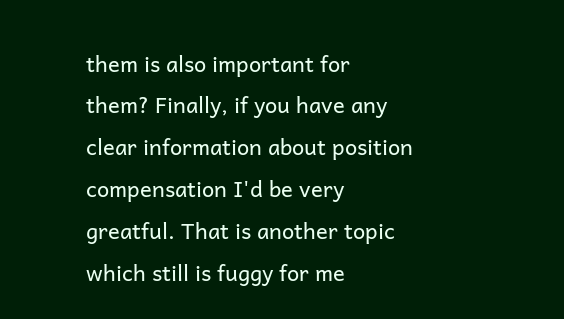them is also important for them? Finally, if you have any clear information about position compensation I'd be very greatful. That is another topic which still is fuggy for me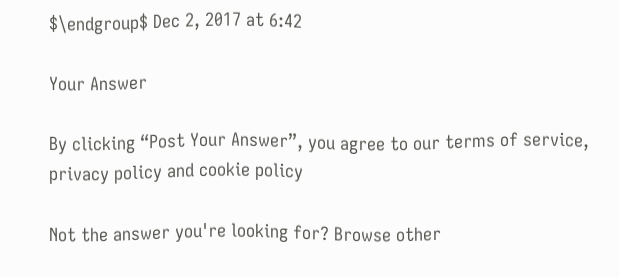$\endgroup$ Dec 2, 2017 at 6:42

Your Answer

By clicking “Post Your Answer”, you agree to our terms of service, privacy policy and cookie policy

Not the answer you're looking for? Browse other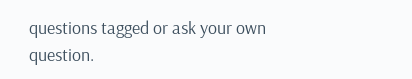questions tagged or ask your own question.